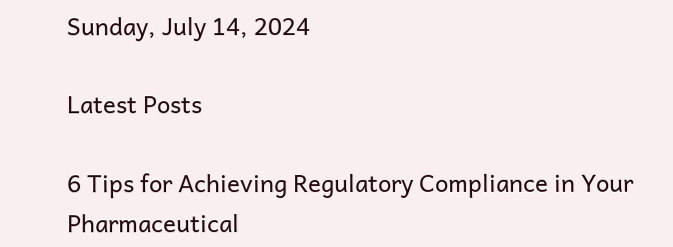Sunday, July 14, 2024

Latest Posts

6 Tips for Achieving Regulatory Compliance in Your Pharmaceutical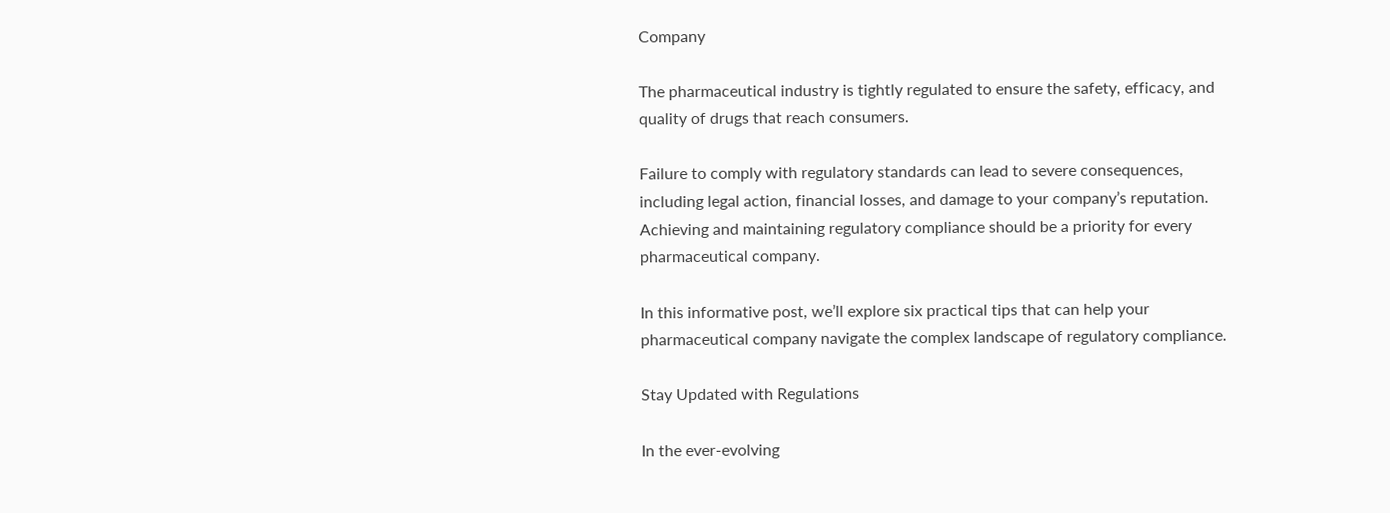Company

The pharmaceutical industry is tightly regulated to ensure the safety, efficacy, and quality of drugs that reach consumers.

Failure to comply with regulatory standards can lead to severe consequences, including legal action, financial losses, and damage to your company’s reputation. Achieving and maintaining regulatory compliance should be a priority for every pharmaceutical company.

In this informative post, we’ll explore six practical tips that can help your pharmaceutical company navigate the complex landscape of regulatory compliance.

Stay Updated with Regulations

In the ever-evolving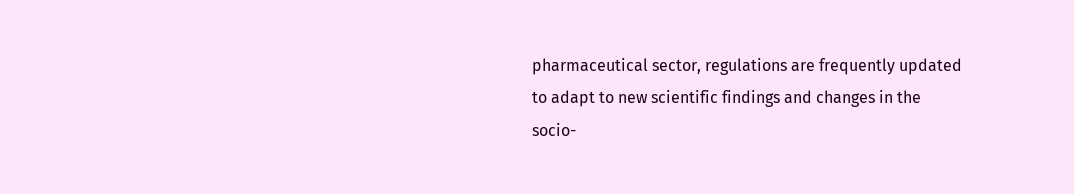pharmaceutical sector, regulations are frequently updated to adapt to new scientific findings and changes in the socio-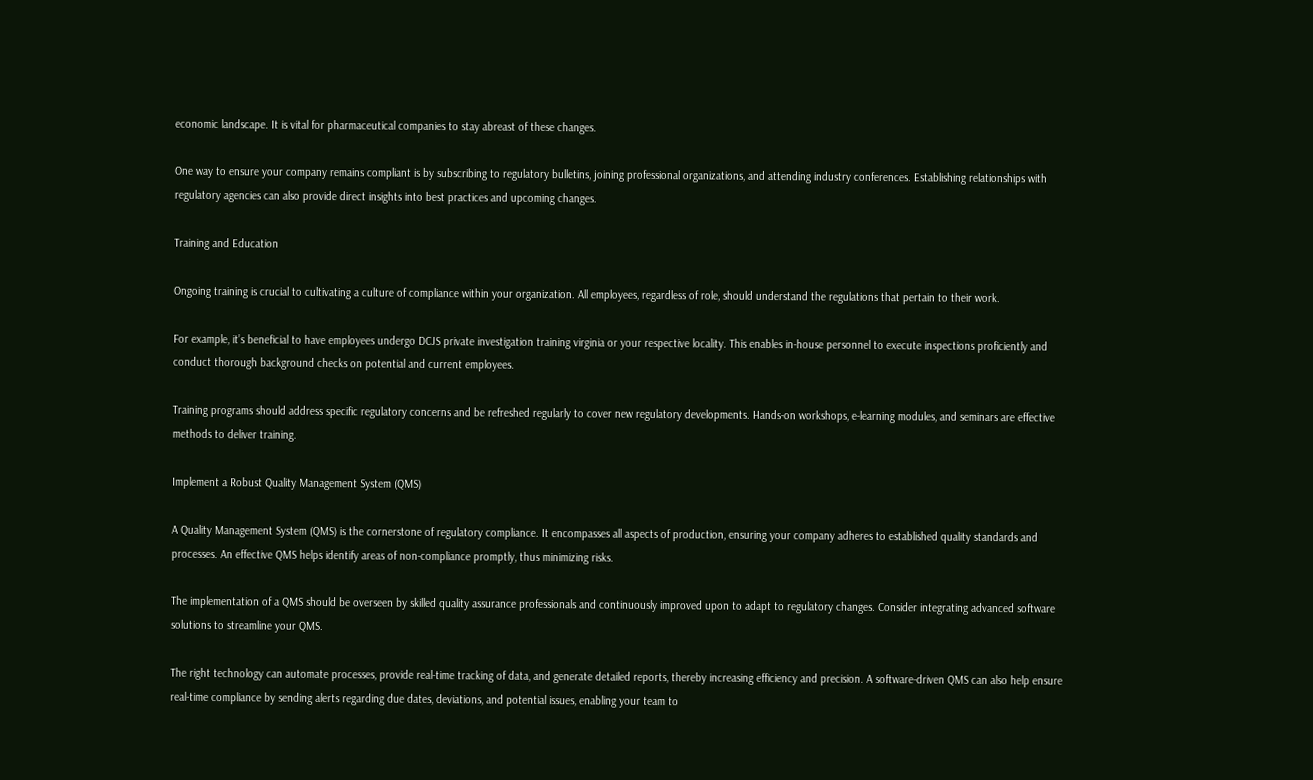economic landscape. It is vital for pharmaceutical companies to stay abreast of these changes.

One way to ensure your company remains compliant is by subscribing to regulatory bulletins, joining professional organizations, and attending industry conferences. Establishing relationships with regulatory agencies can also provide direct insights into best practices and upcoming changes.

Training and Education

Ongoing training is crucial to cultivating a culture of compliance within your organization. All employees, regardless of role, should understand the regulations that pertain to their work.

For example, it’s beneficial to have employees undergo DCJS private investigation training virginia or your respective locality. This enables in-house personnel to execute inspections proficiently and conduct thorough background checks on potential and current employees.

Training programs should address specific regulatory concerns and be refreshed regularly to cover new regulatory developments. Hands-on workshops, e-learning modules, and seminars are effective methods to deliver training.

Implement a Robust Quality Management System (QMS)

A Quality Management System (QMS) is the cornerstone of regulatory compliance. It encompasses all aspects of production, ensuring your company adheres to established quality standards and processes. An effective QMS helps identify areas of non-compliance promptly, thus minimizing risks.

The implementation of a QMS should be overseen by skilled quality assurance professionals and continuously improved upon to adapt to regulatory changes. Consider integrating advanced software solutions to streamline your QMS.

The right technology can automate processes, provide real-time tracking of data, and generate detailed reports, thereby increasing efficiency and precision. A software-driven QMS can also help ensure real-time compliance by sending alerts regarding due dates, deviations, and potential issues, enabling your team to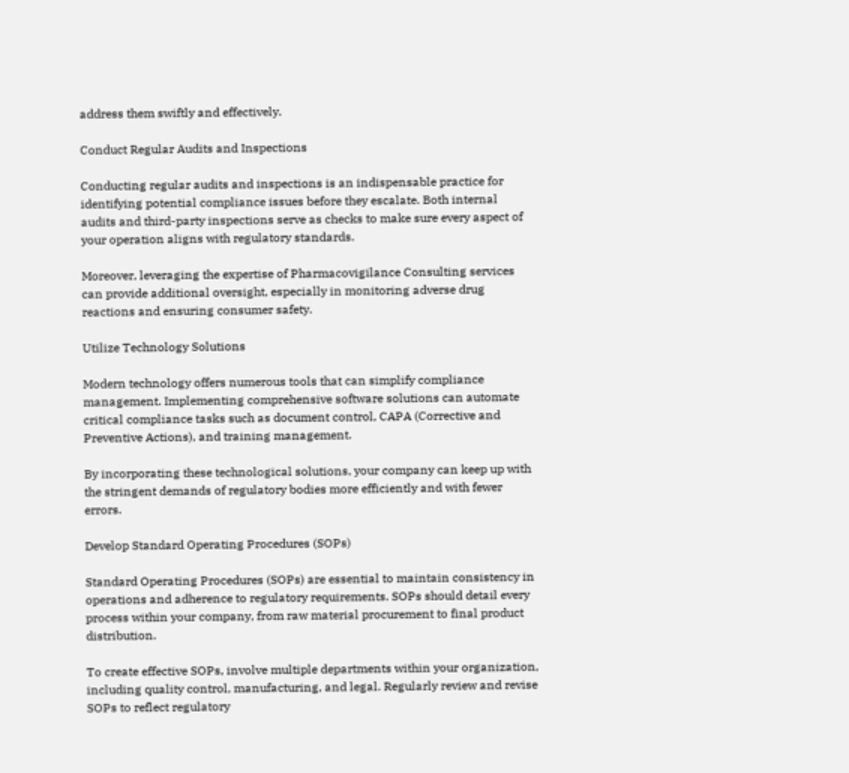address them swiftly and effectively.

Conduct Regular Audits and Inspections

Conducting regular audits and inspections is an indispensable practice for identifying potential compliance issues before they escalate. Both internal audits and third-party inspections serve as checks to make sure every aspect of your operation aligns with regulatory standards.

Moreover, leveraging the expertise of Pharmacovigilance Consulting services can provide additional oversight, especially in monitoring adverse drug reactions and ensuring consumer safety.

Utilize Technology Solutions

Modern technology offers numerous tools that can simplify compliance management. Implementing comprehensive software solutions can automate critical compliance tasks such as document control, CAPA (Corrective and Preventive Actions), and training management.

By incorporating these technological solutions, your company can keep up with the stringent demands of regulatory bodies more efficiently and with fewer errors.

Develop Standard Operating Procedures (SOPs)

Standard Operating Procedures (SOPs) are essential to maintain consistency in operations and adherence to regulatory requirements. SOPs should detail every process within your company, from raw material procurement to final product distribution.

To create effective SOPs, involve multiple departments within your organization, including quality control, manufacturing, and legal. Regularly review and revise SOPs to reflect regulatory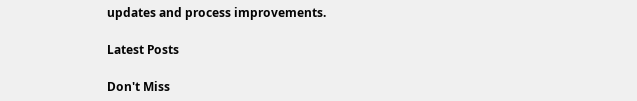updates and process improvements.

Latest Posts

Don't Miss